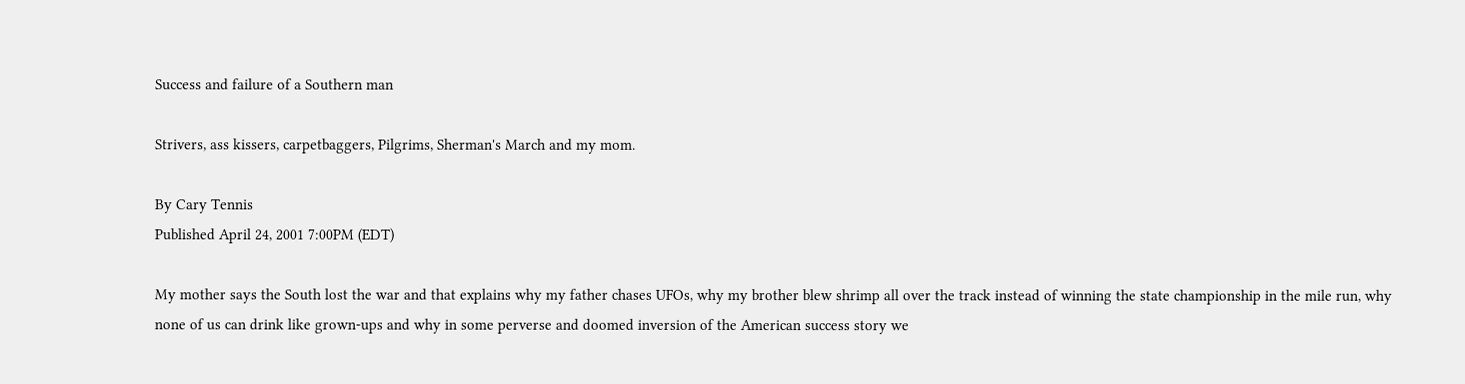Success and failure of a Southern man

Strivers, ass kissers, carpetbaggers, Pilgrims, Sherman's March and my mom.

By Cary Tennis
Published April 24, 2001 7:00PM (EDT)

My mother says the South lost the war and that explains why my father chases UFOs, why my brother blew shrimp all over the track instead of winning the state championship in the mile run, why none of us can drink like grown-ups and why in some perverse and doomed inversion of the American success story we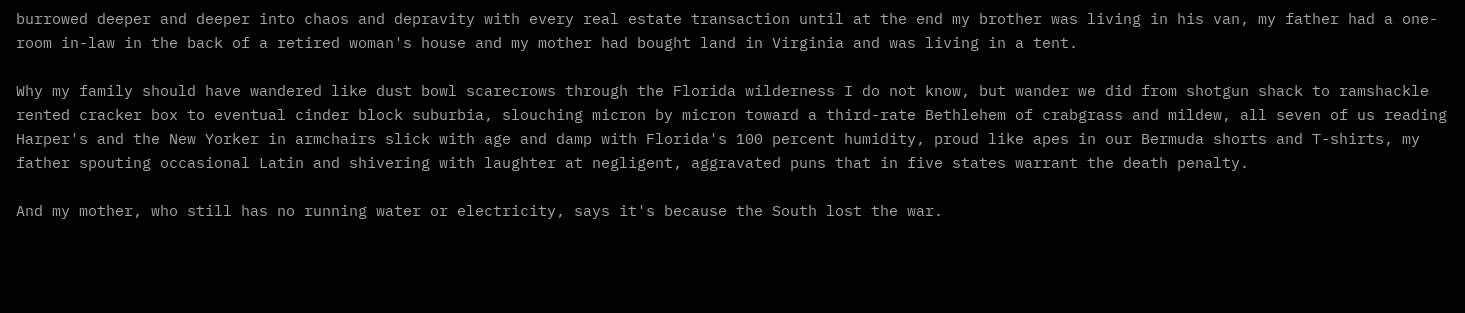burrowed deeper and deeper into chaos and depravity with every real estate transaction until at the end my brother was living in his van, my father had a one-room in-law in the back of a retired woman's house and my mother had bought land in Virginia and was living in a tent.

Why my family should have wandered like dust bowl scarecrows through the Florida wilderness I do not know, but wander we did from shotgun shack to ramshackle rented cracker box to eventual cinder block suburbia, slouching micron by micron toward a third-rate Bethlehem of crabgrass and mildew, all seven of us reading Harper's and the New Yorker in armchairs slick with age and damp with Florida's 100 percent humidity, proud like apes in our Bermuda shorts and T-shirts, my father spouting occasional Latin and shivering with laughter at negligent, aggravated puns that in five states warrant the death penalty.

And my mother, who still has no running water or electricity, says it's because the South lost the war.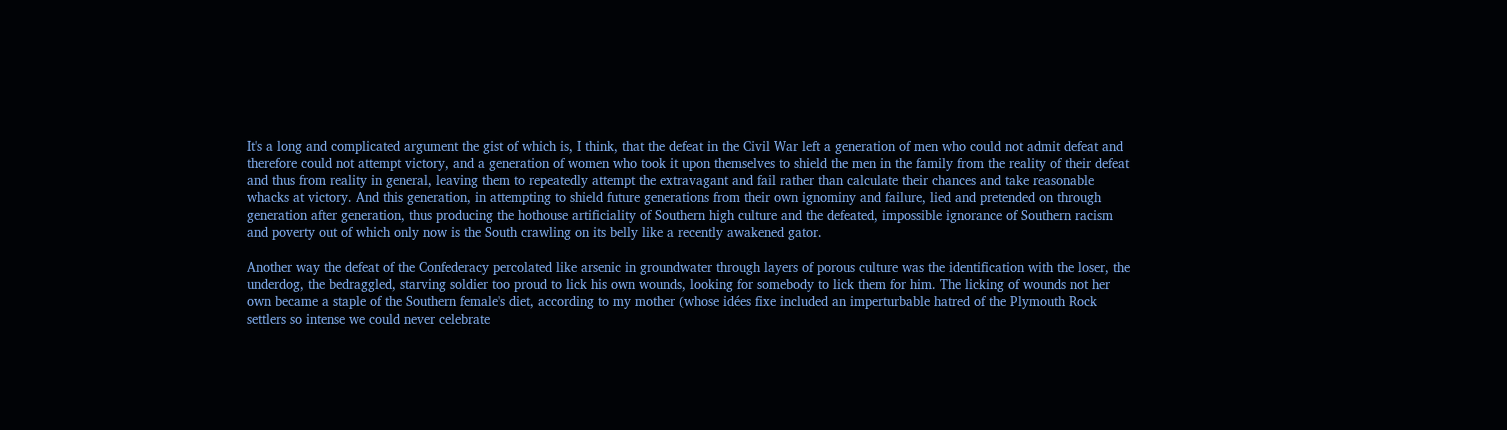It's a long and complicated argument the gist of which is, I think, that the defeat in the Civil War left a generation of men who could not admit defeat and therefore could not attempt victory, and a generation of women who took it upon themselves to shield the men in the family from the reality of their defeat and thus from reality in general, leaving them to repeatedly attempt the extravagant and fail rather than calculate their chances and take reasonable whacks at victory. And this generation, in attempting to shield future generations from their own ignominy and failure, lied and pretended on through generation after generation, thus producing the hothouse artificiality of Southern high culture and the defeated, impossible ignorance of Southern racism and poverty out of which only now is the South crawling on its belly like a recently awakened gator.

Another way the defeat of the Confederacy percolated like arsenic in groundwater through layers of porous culture was the identification with the loser, the underdog, the bedraggled, starving soldier too proud to lick his own wounds, looking for somebody to lick them for him. The licking of wounds not her own became a staple of the Southern female's diet, according to my mother (whose idées fixe included an imperturbable hatred of the Plymouth Rock settlers so intense we could never celebrate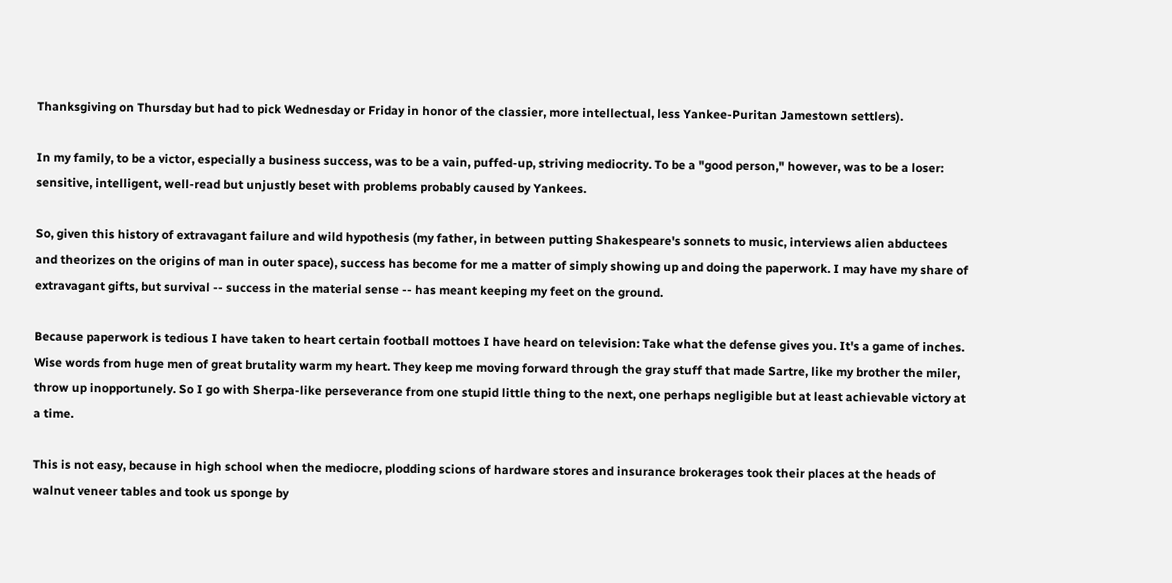Thanksgiving on Thursday but had to pick Wednesday or Friday in honor of the classier, more intellectual, less Yankee-Puritan Jamestown settlers).

In my family, to be a victor, especially a business success, was to be a vain, puffed-up, striving mediocrity. To be a "good person," however, was to be a loser: sensitive, intelligent, well-read but unjustly beset with problems probably caused by Yankees.

So, given this history of extravagant failure and wild hypothesis (my father, in between putting Shakespeare's sonnets to music, interviews alien abductees and theorizes on the origins of man in outer space), success has become for me a matter of simply showing up and doing the paperwork. I may have my share of extravagant gifts, but survival -- success in the material sense -- has meant keeping my feet on the ground.

Because paperwork is tedious I have taken to heart certain football mottoes I have heard on television: Take what the defense gives you. It's a game of inches. Wise words from huge men of great brutality warm my heart. They keep me moving forward through the gray stuff that made Sartre, like my brother the miler, throw up inopportunely. So I go with Sherpa-like perseverance from one stupid little thing to the next, one perhaps negligible but at least achievable victory at a time.

This is not easy, because in high school when the mediocre, plodding scions of hardware stores and insurance brokerages took their places at the heads of walnut veneer tables and took us sponge by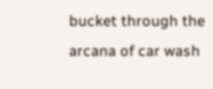bucket through the arcana of car wash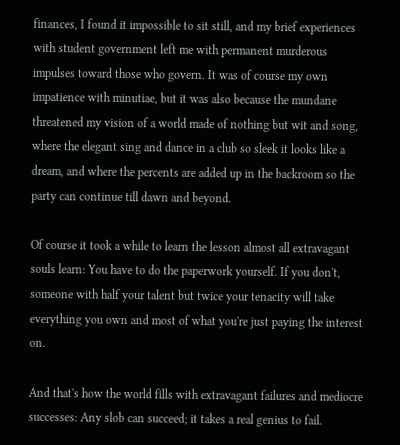finances, I found it impossible to sit still, and my brief experiences with student government left me with permanent murderous impulses toward those who govern. It was of course my own impatience with minutiae, but it was also because the mundane threatened my vision of a world made of nothing but wit and song, where the elegant sing and dance in a club so sleek it looks like a dream, and where the percents are added up in the backroom so the party can continue till dawn and beyond.

Of course it took a while to learn the lesson almost all extravagant souls learn: You have to do the paperwork yourself. If you don't, someone with half your talent but twice your tenacity will take everything you own and most of what you're just paying the interest on.

And that's how the world fills with extravagant failures and mediocre successes: Any slob can succeed; it takes a real genius to fail.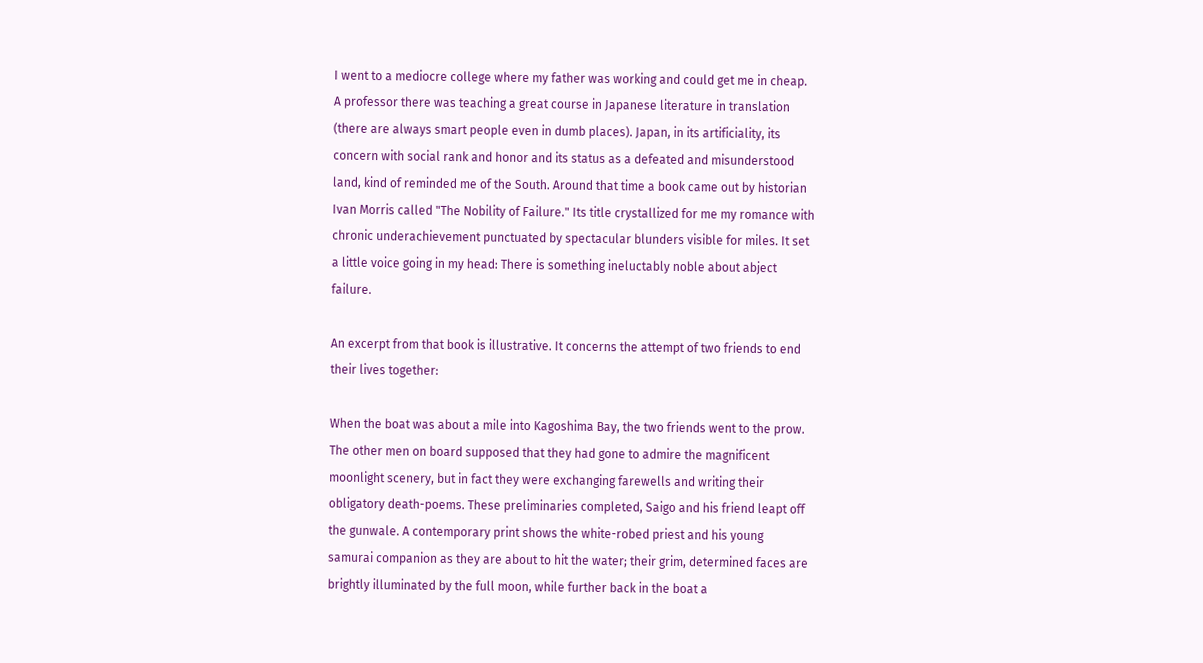I went to a mediocre college where my father was working and could get me in cheap. A professor there was teaching a great course in Japanese literature in translation (there are always smart people even in dumb places). Japan, in its artificiality, its concern with social rank and honor and its status as a defeated and misunderstood land, kind of reminded me of the South. Around that time a book came out by historian Ivan Morris called "The Nobility of Failure." Its title crystallized for me my romance with chronic underachievement punctuated by spectacular blunders visible for miles. It set a little voice going in my head: There is something ineluctably noble about abject failure.

An excerpt from that book is illustrative. It concerns the attempt of two friends to end their lives together:

When the boat was about a mile into Kagoshima Bay, the two friends went to the prow. The other men on board supposed that they had gone to admire the magnificent moonlight scenery, but in fact they were exchanging farewells and writing their obligatory death-poems. These preliminaries completed, Saigo and his friend leapt off the gunwale. A contemporary print shows the white-robed priest and his young samurai companion as they are about to hit the water; their grim, determined faces are brightly illuminated by the full moon, while further back in the boat a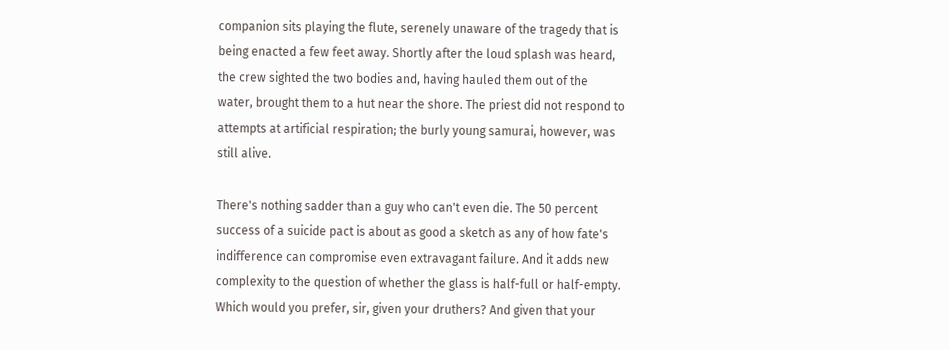companion sits playing the flute, serenely unaware of the tragedy that is being enacted a few feet away. Shortly after the loud splash was heard, the crew sighted the two bodies and, having hauled them out of the water, brought them to a hut near the shore. The priest did not respond to attempts at artificial respiration; the burly young samurai, however, was still alive.

There's nothing sadder than a guy who can't even die. The 50 percent success of a suicide pact is about as good a sketch as any of how fate's indifference can compromise even extravagant failure. And it adds new complexity to the question of whether the glass is half-full or half-empty. Which would you prefer, sir, given your druthers? And given that your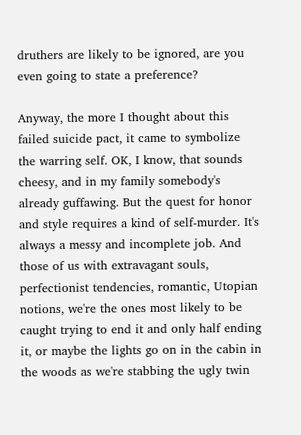druthers are likely to be ignored, are you even going to state a preference?

Anyway, the more I thought about this failed suicide pact, it came to symbolize the warring self. OK, I know, that sounds cheesy, and in my family somebody's already guffawing. But the quest for honor and style requires a kind of self-murder. It's always a messy and incomplete job. And those of us with extravagant souls, perfectionist tendencies, romantic, Utopian notions, we're the ones most likely to be caught trying to end it and only half ending it, or maybe the lights go on in the cabin in the woods as we're stabbing the ugly twin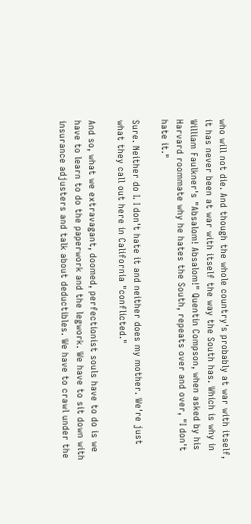who will not die. And though the whole country's probably at war with itself, it has never been at war with itself the way the South has. Which is why in William Faulkner's "Absalom! Absalom!" Quentin Compson, when asked by his Harvard roommate why he hates the South, repeats over and over, "I don't hate it."

Sure. Neither do I. I don't hate it and neither does my mother. We're just what they call out here in California "conflicted."

And so, what we extravagant, doomed, perfectionist souls have to do is we have to learn to do the paperwork and the legwork. We have to sit down with insurance adjusters and talk about deductibles. We have to crawl under the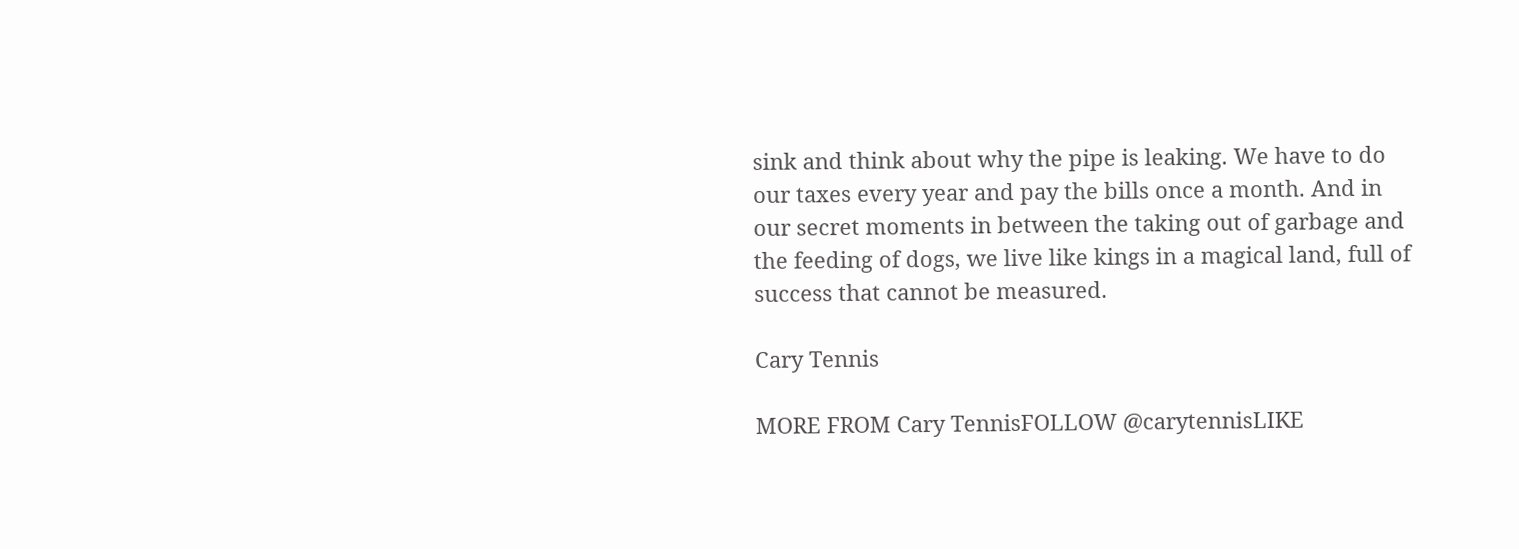sink and think about why the pipe is leaking. We have to do our taxes every year and pay the bills once a month. And in our secret moments in between the taking out of garbage and the feeding of dogs, we live like kings in a magical land, full of success that cannot be measured.

Cary Tennis

MORE FROM Cary TennisFOLLOW @carytennisLIKE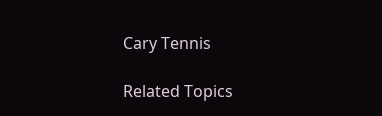Cary Tennis

Related Topics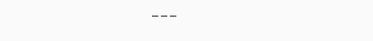---